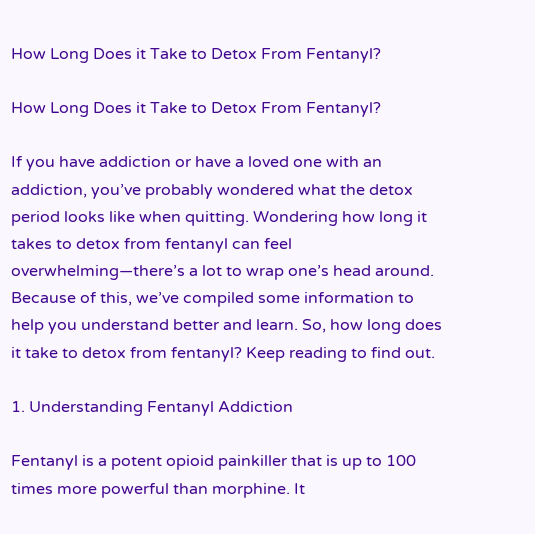How Long Does it Take to Detox From Fentanyl?

How Long Does it Take to Detox From Fentanyl?

If you have addiction or have a loved one with an addiction, you’ve probably wondered what the detox period looks like when quitting. Wondering how long it takes to detox from fentanyl can feel overwhelming—there’s a lot to wrap one’s head around. Because of this, we’ve compiled some information to help you understand better and learn. So, how long does it take to detox from fentanyl? Keep reading to find out.

1. Understanding Fentanyl Addiction

Fentanyl is a potent opioid painkiller that is up to 100 times more powerful than morphine. It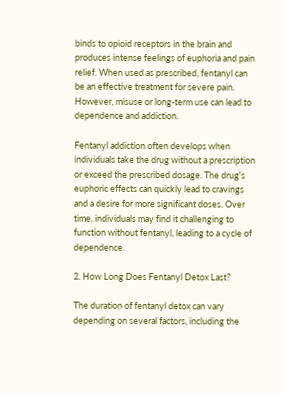binds to opioid receptors in the brain and produces intense feelings of euphoria and pain relief. When used as prescribed, fentanyl can be an effective treatment for severe pain. However, misuse or long-term use can lead to dependence and addiction.

Fentanyl addiction often develops when individuals take the drug without a prescription or exceed the prescribed dosage. The drug's euphoric effects can quickly lead to cravings and a desire for more significant doses. Over time, individuals may find it challenging to function without fentanyl, leading to a cycle of dependence.

2. How Long Does Fentanyl Detox Last?

The duration of fentanyl detox can vary depending on several factors, including the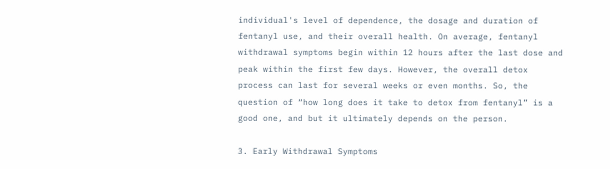individual's level of dependence, the dosage and duration of fentanyl use, and their overall health. On average, fentanyl withdrawal symptoms begin within 12 hours after the last dose and peak within the first few days. However, the overall detox process can last for several weeks or even months. So, the question of “how long does it take to detox from fentanyl” is a good one, and but it ultimately depends on the person.

3. Early Withdrawal Symptoms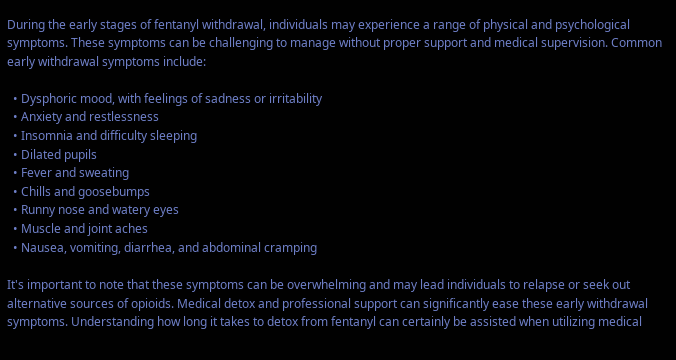During the early stages of fentanyl withdrawal, individuals may experience a range of physical and psychological symptoms. These symptoms can be challenging to manage without proper support and medical supervision. Common early withdrawal symptoms include:

  • Dysphoric mood, with feelings of sadness or irritability
  • Anxiety and restlessness
  • Insomnia and difficulty sleeping
  • Dilated pupils
  • Fever and sweating
  • Chills and goosebumps
  • Runny nose and watery eyes
  • Muscle and joint aches
  • Nausea, vomiting, diarrhea, and abdominal cramping

It's important to note that these symptoms can be overwhelming and may lead individuals to relapse or seek out alternative sources of opioids. Medical detox and professional support can significantly ease these early withdrawal symptoms. Understanding how long it takes to detox from fentanyl can certainly be assisted when utilizing medical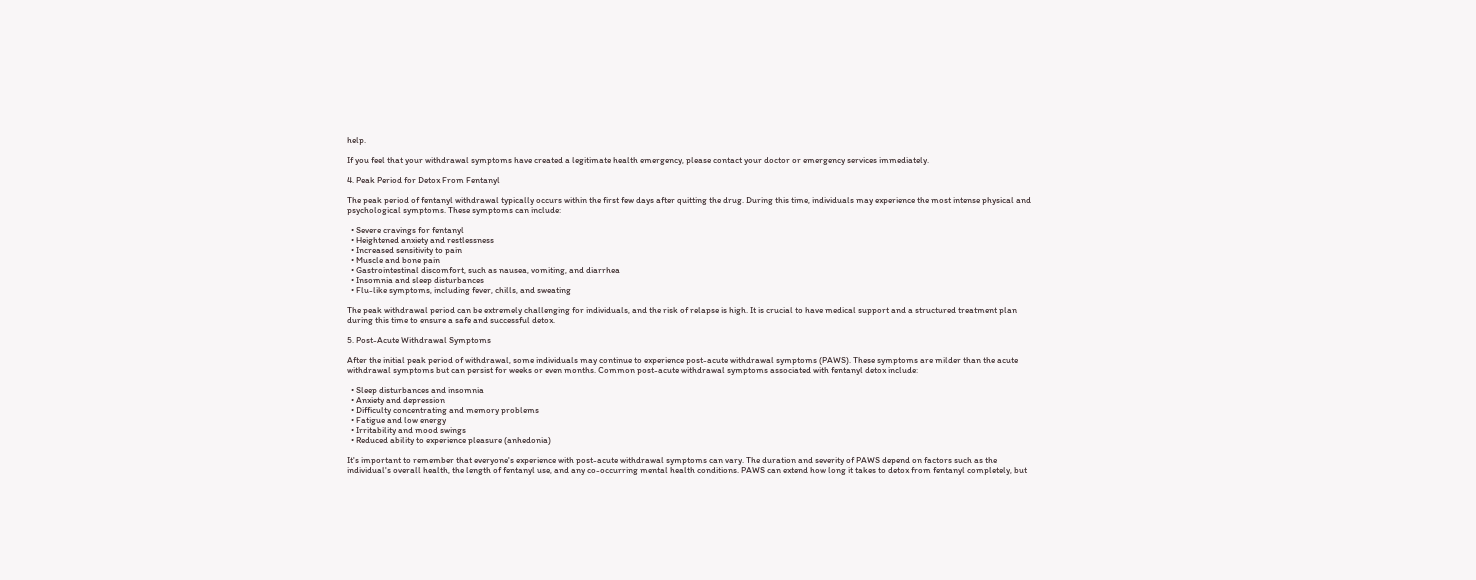help.

If you feel that your withdrawal symptoms have created a legitimate health emergency, please contact your doctor or emergency services immediately.

4. Peak Period for Detox From Fentanyl

The peak period of fentanyl withdrawal typically occurs within the first few days after quitting the drug. During this time, individuals may experience the most intense physical and psychological symptoms. These symptoms can include:

  • Severe cravings for fentanyl
  • Heightened anxiety and restlessness
  • Increased sensitivity to pain
  • Muscle and bone pain
  • Gastrointestinal discomfort, such as nausea, vomiting, and diarrhea
  • Insomnia and sleep disturbances
  • Flu-like symptoms, including fever, chills, and sweating

The peak withdrawal period can be extremely challenging for individuals, and the risk of relapse is high. It is crucial to have medical support and a structured treatment plan during this time to ensure a safe and successful detox.

5. Post-Acute Withdrawal Symptoms

After the initial peak period of withdrawal, some individuals may continue to experience post-acute withdrawal symptoms (PAWS). These symptoms are milder than the acute withdrawal symptoms but can persist for weeks or even months. Common post-acute withdrawal symptoms associated with fentanyl detox include:

  • Sleep disturbances and insomnia
  • Anxiety and depression
  • Difficulty concentrating and memory problems
  • Fatigue and low energy
  • Irritability and mood swings
  • Reduced ability to experience pleasure (anhedonia)

It's important to remember that everyone's experience with post-acute withdrawal symptoms can vary. The duration and severity of PAWS depend on factors such as the individual's overall health, the length of fentanyl use, and any co-occurring mental health conditions. PAWS can extend how long it takes to detox from fentanyl completely, but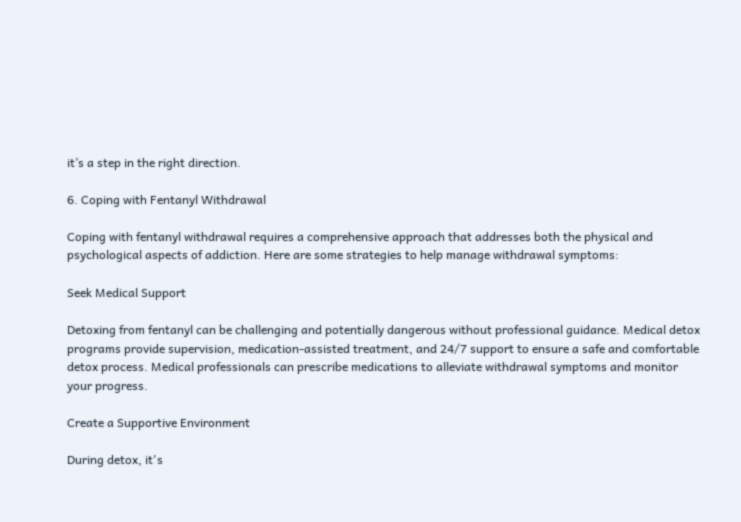it’s a step in the right direction.

6. Coping with Fentanyl Withdrawal

Coping with fentanyl withdrawal requires a comprehensive approach that addresses both the physical and psychological aspects of addiction. Here are some strategies to help manage withdrawal symptoms:

Seek Medical Support

Detoxing from fentanyl can be challenging and potentially dangerous without professional guidance. Medical detox programs provide supervision, medication-assisted treatment, and 24/7 support to ensure a safe and comfortable detox process. Medical professionals can prescribe medications to alleviate withdrawal symptoms and monitor your progress.

Create a Supportive Environment

During detox, it's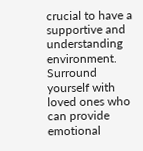crucial to have a supportive and understanding environment. Surround yourself with loved ones who can provide emotional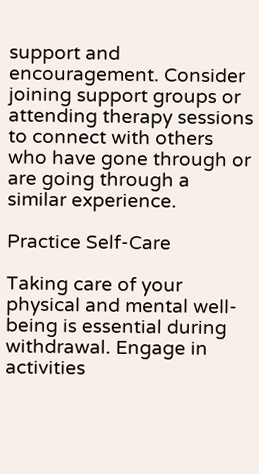support and encouragement. Consider joining support groups or attending therapy sessions to connect with others who have gone through or are going through a similar experience.

Practice Self-Care

Taking care of your physical and mental well-being is essential during withdrawal. Engage in activities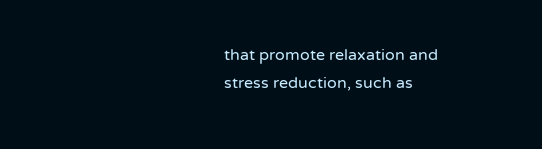that promote relaxation and stress reduction, such as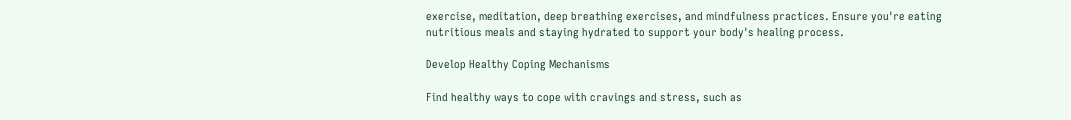exercise, meditation, deep breathing exercises, and mindfulness practices. Ensure you're eating nutritious meals and staying hydrated to support your body's healing process.

Develop Healthy Coping Mechanisms

Find healthy ways to cope with cravings and stress, such as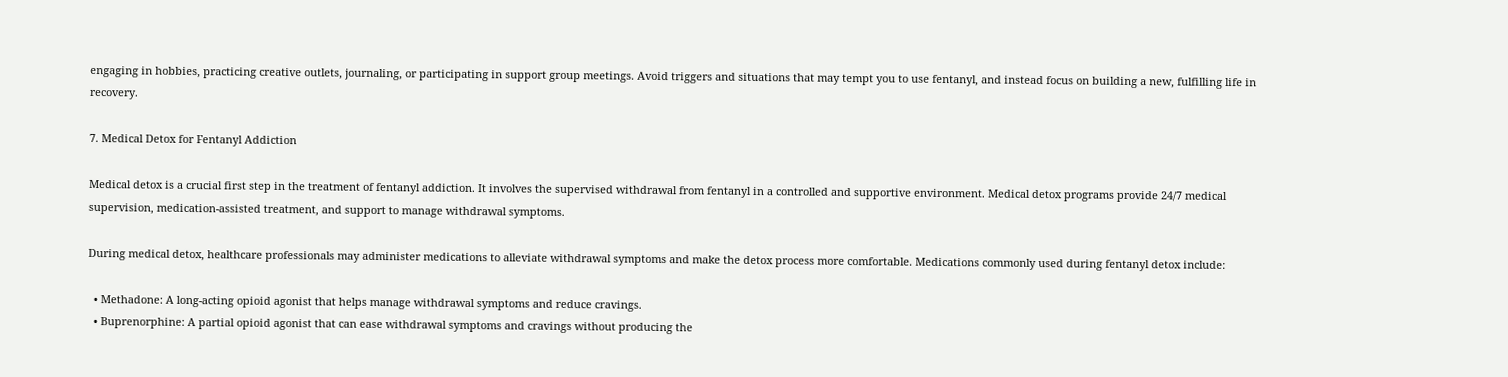engaging in hobbies, practicing creative outlets, journaling, or participating in support group meetings. Avoid triggers and situations that may tempt you to use fentanyl, and instead focus on building a new, fulfilling life in recovery.

7. Medical Detox for Fentanyl Addiction

Medical detox is a crucial first step in the treatment of fentanyl addiction. It involves the supervised withdrawal from fentanyl in a controlled and supportive environment. Medical detox programs provide 24/7 medical supervision, medication-assisted treatment, and support to manage withdrawal symptoms.

During medical detox, healthcare professionals may administer medications to alleviate withdrawal symptoms and make the detox process more comfortable. Medications commonly used during fentanyl detox include:

  • Methadone: A long-acting opioid agonist that helps manage withdrawal symptoms and reduce cravings.
  • Buprenorphine: A partial opioid agonist that can ease withdrawal symptoms and cravings without producing the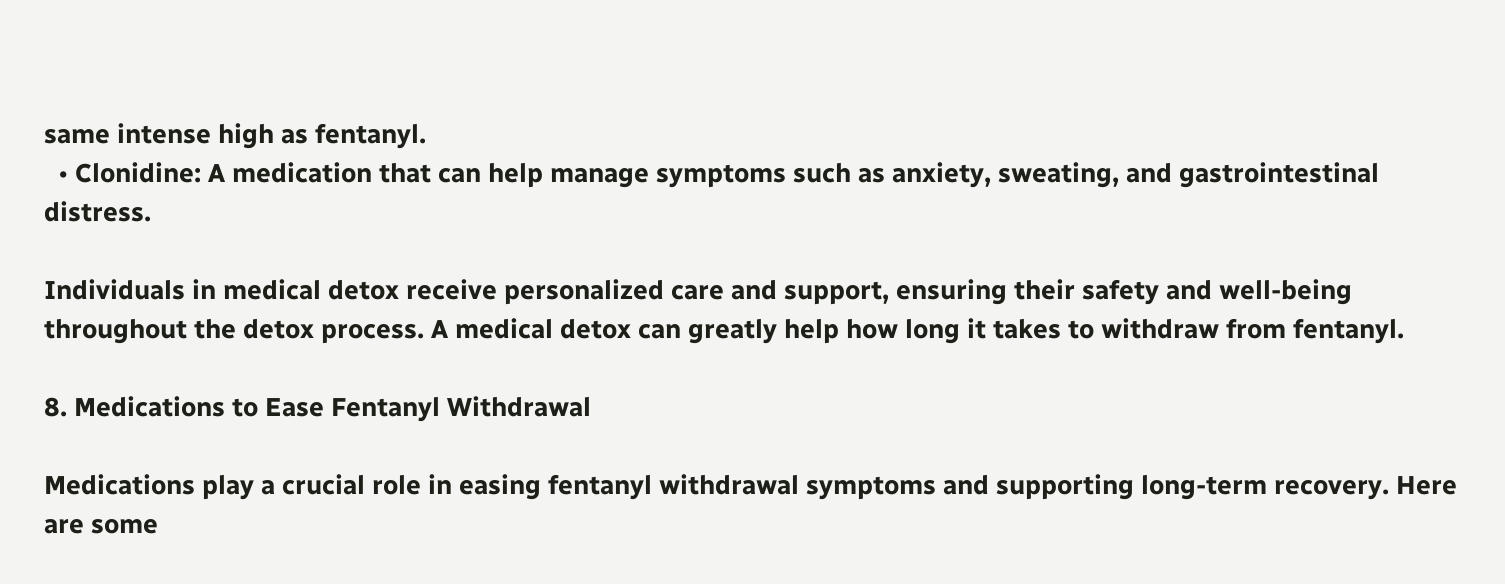same intense high as fentanyl.
  • Clonidine: A medication that can help manage symptoms such as anxiety, sweating, and gastrointestinal distress.

Individuals in medical detox receive personalized care and support, ensuring their safety and well-being throughout the detox process. A medical detox can greatly help how long it takes to withdraw from fentanyl.

8. Medications to Ease Fentanyl Withdrawal

Medications play a crucial role in easing fentanyl withdrawal symptoms and supporting long-term recovery. Here are some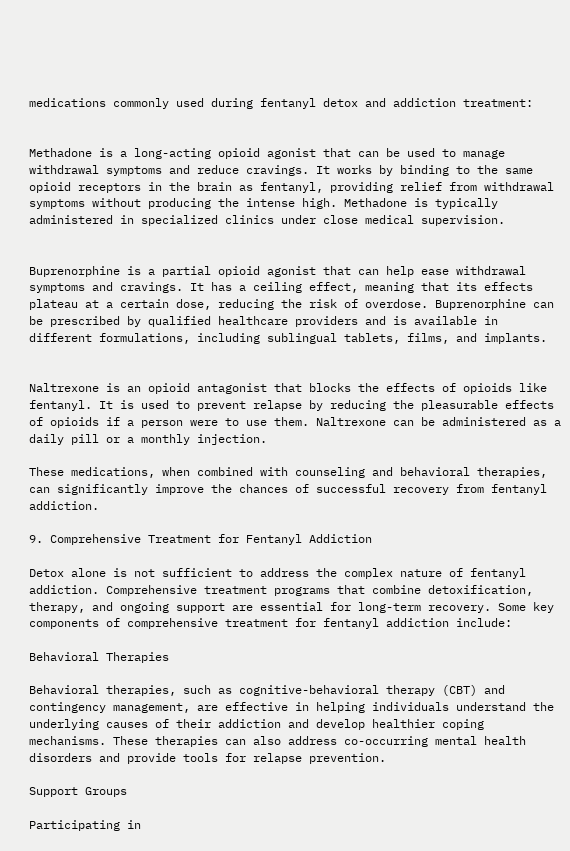medications commonly used during fentanyl detox and addiction treatment:


Methadone is a long-acting opioid agonist that can be used to manage withdrawal symptoms and reduce cravings. It works by binding to the same opioid receptors in the brain as fentanyl, providing relief from withdrawal symptoms without producing the intense high. Methadone is typically administered in specialized clinics under close medical supervision.


Buprenorphine is a partial opioid agonist that can help ease withdrawal symptoms and cravings. It has a ceiling effect, meaning that its effects plateau at a certain dose, reducing the risk of overdose. Buprenorphine can be prescribed by qualified healthcare providers and is available in different formulations, including sublingual tablets, films, and implants.


Naltrexone is an opioid antagonist that blocks the effects of opioids like fentanyl. It is used to prevent relapse by reducing the pleasurable effects of opioids if a person were to use them. Naltrexone can be administered as a daily pill or a monthly injection.

These medications, when combined with counseling and behavioral therapies, can significantly improve the chances of successful recovery from fentanyl addiction.

9. Comprehensive Treatment for Fentanyl Addiction

Detox alone is not sufficient to address the complex nature of fentanyl addiction. Comprehensive treatment programs that combine detoxification, therapy, and ongoing support are essential for long-term recovery. Some key components of comprehensive treatment for fentanyl addiction include:

Behavioral Therapies

Behavioral therapies, such as cognitive-behavioral therapy (CBT) and contingency management, are effective in helping individuals understand the underlying causes of their addiction and develop healthier coping mechanisms. These therapies can also address co-occurring mental health disorders and provide tools for relapse prevention.

Support Groups

Participating in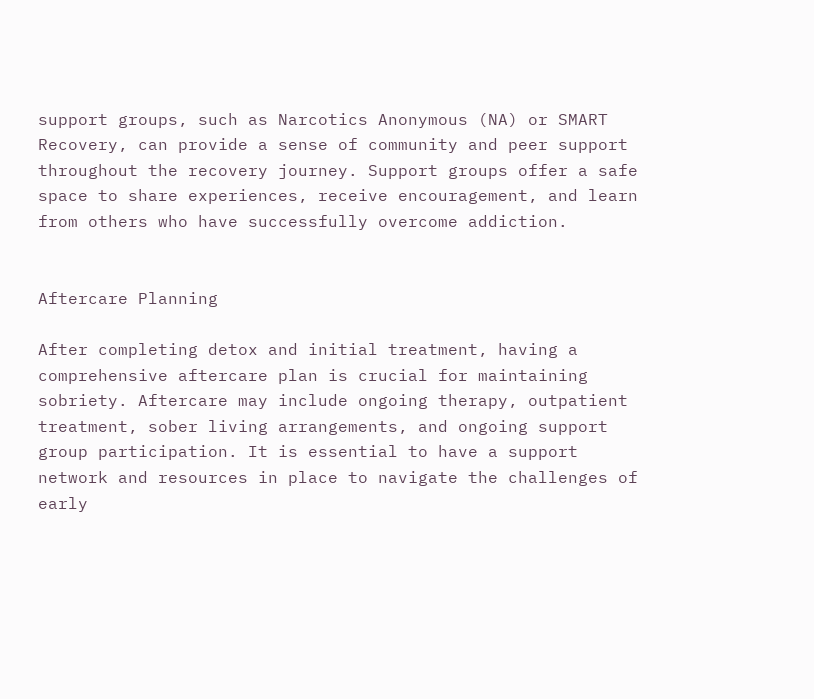support groups, such as Narcotics Anonymous (NA) or SMART Recovery, can provide a sense of community and peer support throughout the recovery journey. Support groups offer a safe space to share experiences, receive encouragement, and learn from others who have successfully overcome addiction.


Aftercare Planning

After completing detox and initial treatment, having a comprehensive aftercare plan is crucial for maintaining sobriety. Aftercare may include ongoing therapy, outpatient treatment, sober living arrangements, and ongoing support group participation. It is essential to have a support network and resources in place to navigate the challenges of early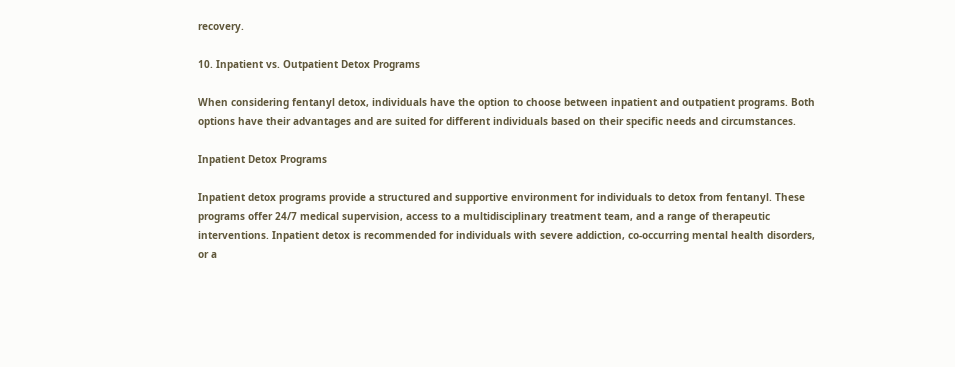recovery.

10. Inpatient vs. Outpatient Detox Programs

When considering fentanyl detox, individuals have the option to choose between inpatient and outpatient programs. Both options have their advantages and are suited for different individuals based on their specific needs and circumstances.

Inpatient Detox Programs

Inpatient detox programs provide a structured and supportive environment for individuals to detox from fentanyl. These programs offer 24/7 medical supervision, access to a multidisciplinary treatment team, and a range of therapeutic interventions. Inpatient detox is recommended for individuals with severe addiction, co-occurring mental health disorders, or a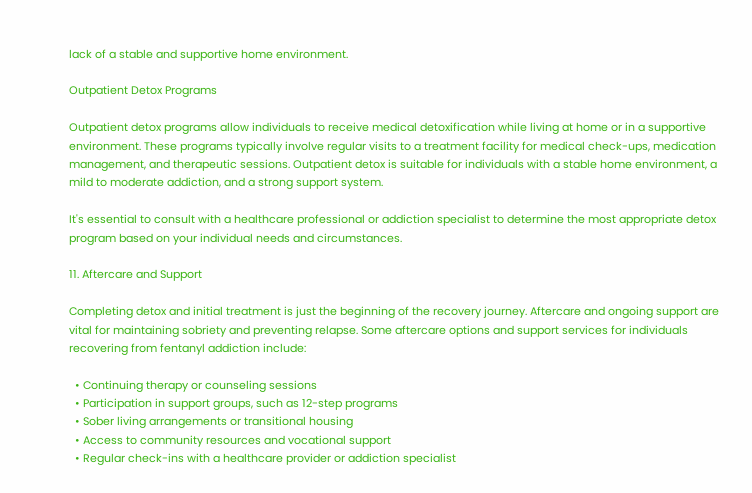lack of a stable and supportive home environment.

Outpatient Detox Programs

Outpatient detox programs allow individuals to receive medical detoxification while living at home or in a supportive environment. These programs typically involve regular visits to a treatment facility for medical check-ups, medication management, and therapeutic sessions. Outpatient detox is suitable for individuals with a stable home environment, a mild to moderate addiction, and a strong support system.

It's essential to consult with a healthcare professional or addiction specialist to determine the most appropriate detox program based on your individual needs and circumstances.

11. Aftercare and Support

Completing detox and initial treatment is just the beginning of the recovery journey. Aftercare and ongoing support are vital for maintaining sobriety and preventing relapse. Some aftercare options and support services for individuals recovering from fentanyl addiction include:

  • Continuing therapy or counseling sessions
  • Participation in support groups, such as 12-step programs
  • Sober living arrangements or transitional housing
  • Access to community resources and vocational support
  • Regular check-ins with a healthcare provider or addiction specialist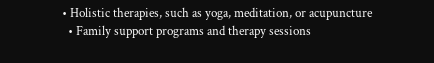• Holistic therapies, such as yoga, meditation, or acupuncture
  • Family support programs and therapy sessions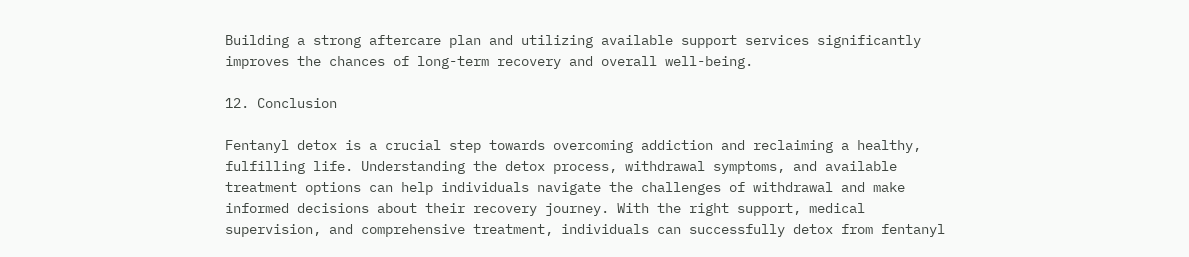Building a strong aftercare plan and utilizing available support services significantly improves the chances of long-term recovery and overall well-being.

12. Conclusion

Fentanyl detox is a crucial step towards overcoming addiction and reclaiming a healthy, fulfilling life. Understanding the detox process, withdrawal symptoms, and available treatment options can help individuals navigate the challenges of withdrawal and make informed decisions about their recovery journey. With the right support, medical supervision, and comprehensive treatment, individuals can successfully detox from fentanyl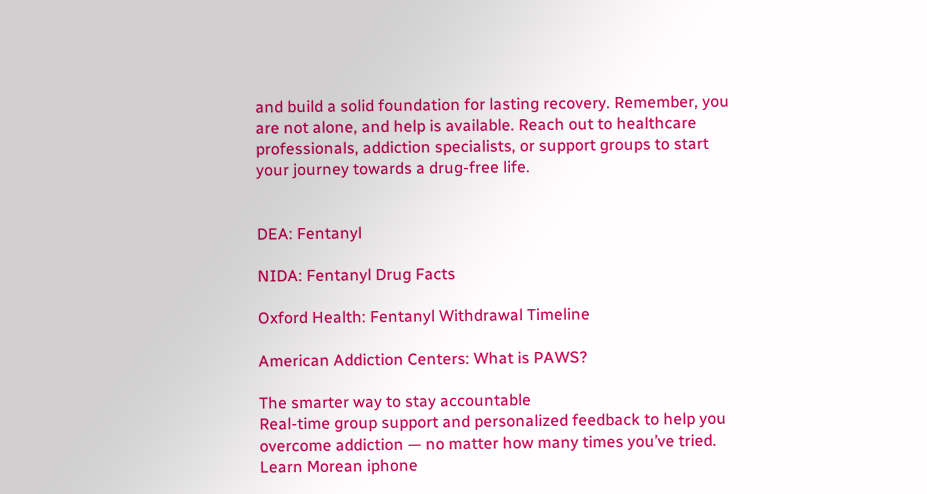and build a solid foundation for lasting recovery. Remember, you are not alone, and help is available. Reach out to healthcare professionals, addiction specialists, or support groups to start your journey towards a drug-free life.


DEA: Fentanyl

NIDA: Fentanyl Drug Facts

Oxford Health: Fentanyl Withdrawal Timeline

American Addiction Centers: What is PAWS?

The smarter way to stay accountable
Real-time group support and personalized feedback to help you overcome addiction — no matter how many times you’ve tried.
Learn Morean iphone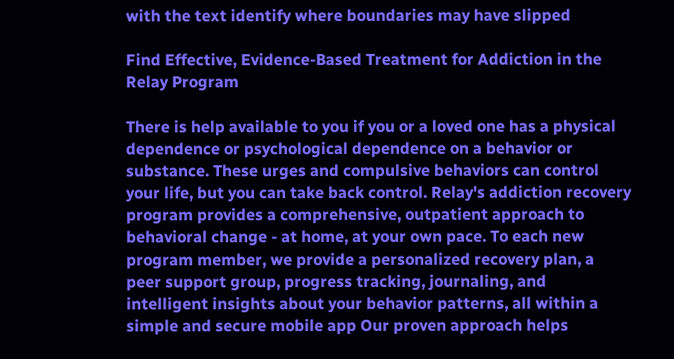with the text identify where boundaries may have slipped

Find Effective, Evidence-Based Treatment for Addiction in the Relay Program

There is help available to you if you or a loved one has a physical dependence or psychological dependence on a behavior or substance. These urges and compulsive behaviors can control your life, but you can take back control. Relay's addiction recovery program provides a comprehensive, outpatient approach to behavioral change - at home, at your own pace. To each new program member, we provide a personalized recovery plan, a peer support group, progress tracking, journaling, and intelligent insights about your behavior patterns, all within a simple and secure mobile app Our proven approach helps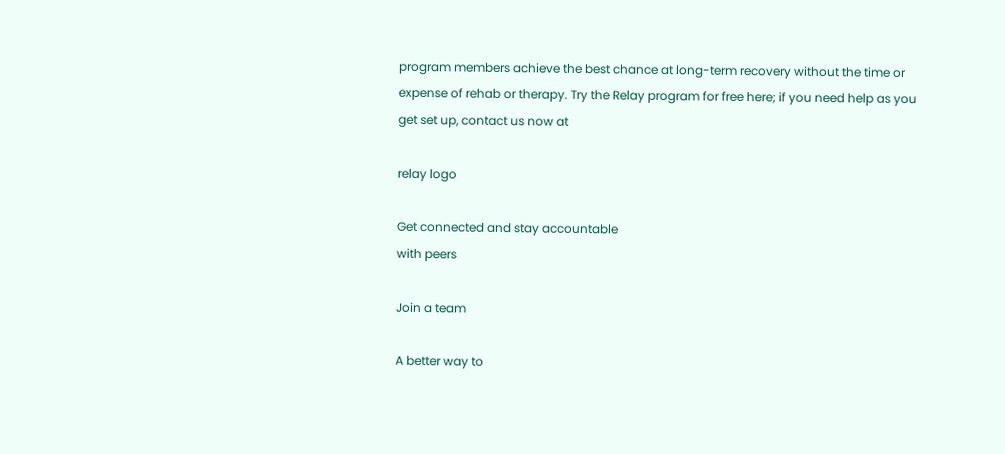program members achieve the best chance at long-term recovery without the time or expense of rehab or therapy. Try the Relay program for free here; if you need help as you get set up, contact us now at

relay logo

Get connected and stay accountable
with peers

Join a team

A better way to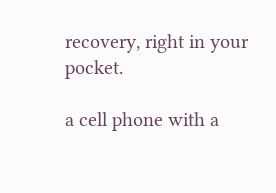recovery, right in your pocket.

a cell phone with a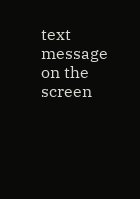text message on the screen